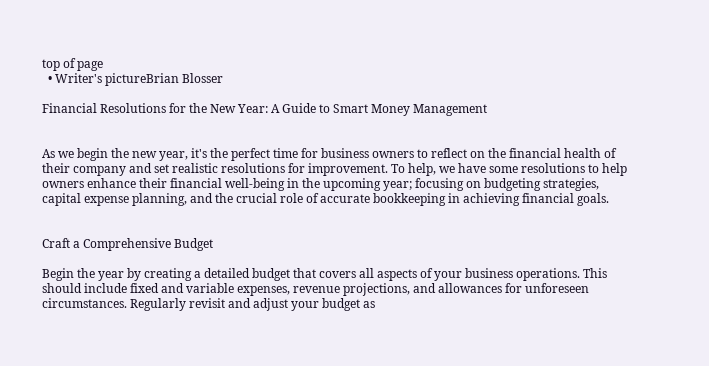top of page
  • Writer's pictureBrian Blosser

Financial Resolutions for the New Year: A Guide to Smart Money Management


As we begin the new year, it's the perfect time for business owners to reflect on the financial health of their company and set realistic resolutions for improvement. To help, we have some resolutions to help owners enhance their financial well-being in the upcoming year; focusing on budgeting strategies, capital expense planning, and the crucial role of accurate bookkeeping in achieving financial goals.


Craft a Comprehensive Budget

Begin the year by creating a detailed budget that covers all aspects of your business operations. This should include fixed and variable expenses, revenue projections, and allowances for unforeseen circumstances. Regularly revisit and adjust your budget as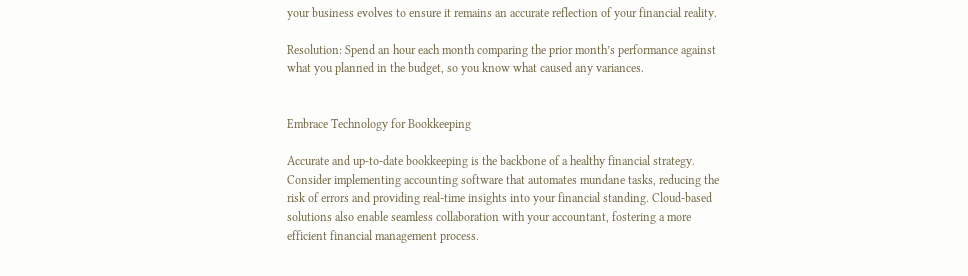your business evolves to ensure it remains an accurate reflection of your financial reality.

Resolution: Spend an hour each month comparing the prior month’s performance against what you planned in the budget, so you know what caused any variances.


Embrace Technology for Bookkeeping

Accurate and up-to-date bookkeeping is the backbone of a healthy financial strategy. Consider implementing accounting software that automates mundane tasks, reducing the risk of errors and providing real-time insights into your financial standing. Cloud-based solutions also enable seamless collaboration with your accountant, fostering a more efficient financial management process.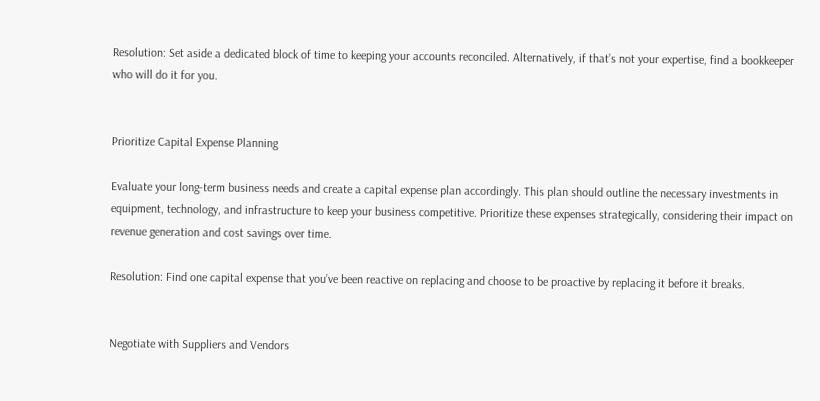Resolution: Set aside a dedicated block of time to keeping your accounts reconciled. Alternatively, if that’s not your expertise, find a bookkeeper who will do it for you.


Prioritize Capital Expense Planning

Evaluate your long-term business needs and create a capital expense plan accordingly. This plan should outline the necessary investments in equipment, technology, and infrastructure to keep your business competitive. Prioritize these expenses strategically, considering their impact on revenue generation and cost savings over time.

Resolution: Find one capital expense that you’ve been reactive on replacing and choose to be proactive by replacing it before it breaks.


Negotiate with Suppliers and Vendors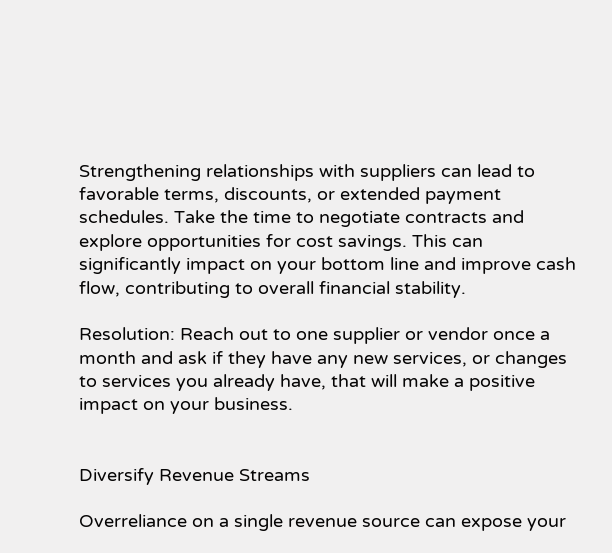Strengthening relationships with suppliers can lead to favorable terms, discounts, or extended payment schedules. Take the time to negotiate contracts and explore opportunities for cost savings. This can significantly impact on your bottom line and improve cash flow, contributing to overall financial stability.

Resolution: Reach out to one supplier or vendor once a month and ask if they have any new services, or changes to services you already have, that will make a positive impact on your business.


Diversify Revenue Streams

Overreliance on a single revenue source can expose your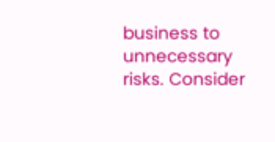business to unnecessary risks. Consider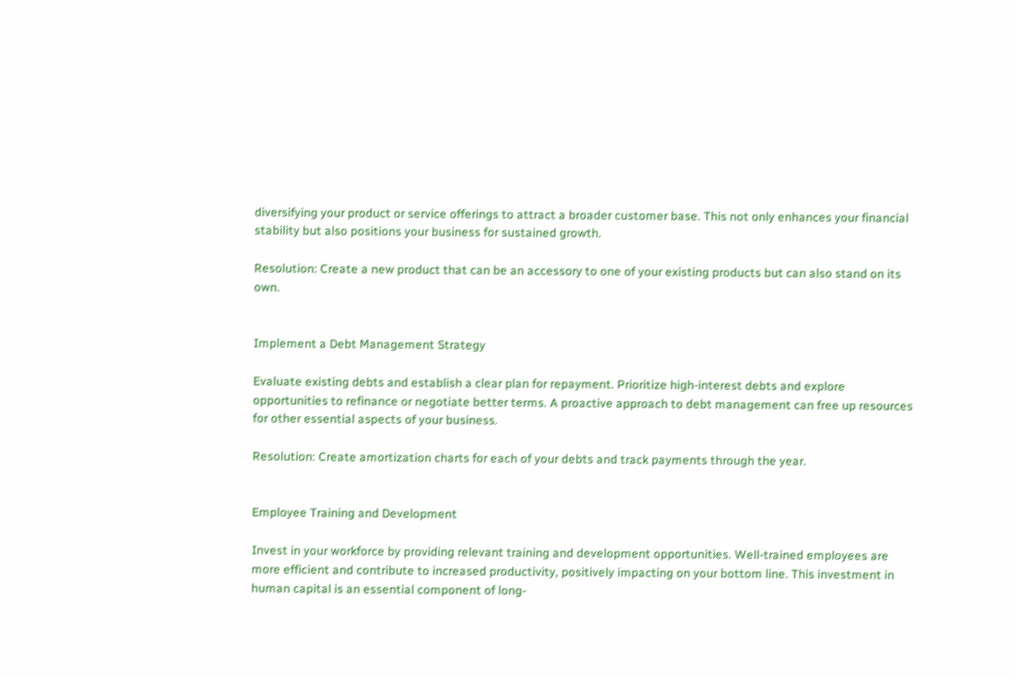diversifying your product or service offerings to attract a broader customer base. This not only enhances your financial stability but also positions your business for sustained growth.

Resolution: Create a new product that can be an accessory to one of your existing products but can also stand on its own.


Implement a Debt Management Strategy

Evaluate existing debts and establish a clear plan for repayment. Prioritize high-interest debts and explore opportunities to refinance or negotiate better terms. A proactive approach to debt management can free up resources for other essential aspects of your business.

Resolution: Create amortization charts for each of your debts and track payments through the year.


Employee Training and Development

Invest in your workforce by providing relevant training and development opportunities. Well-trained employees are more efficient and contribute to increased productivity, positively impacting on your bottom line. This investment in human capital is an essential component of long-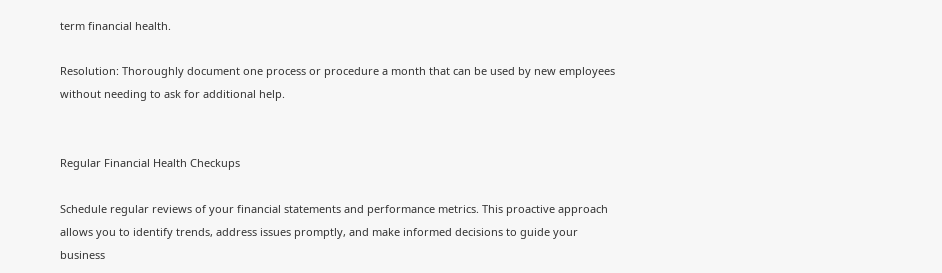term financial health.

Resolution: Thoroughly document one process or procedure a month that can be used by new employees without needing to ask for additional help.


Regular Financial Health Checkups

Schedule regular reviews of your financial statements and performance metrics. This proactive approach allows you to identify trends, address issues promptly, and make informed decisions to guide your business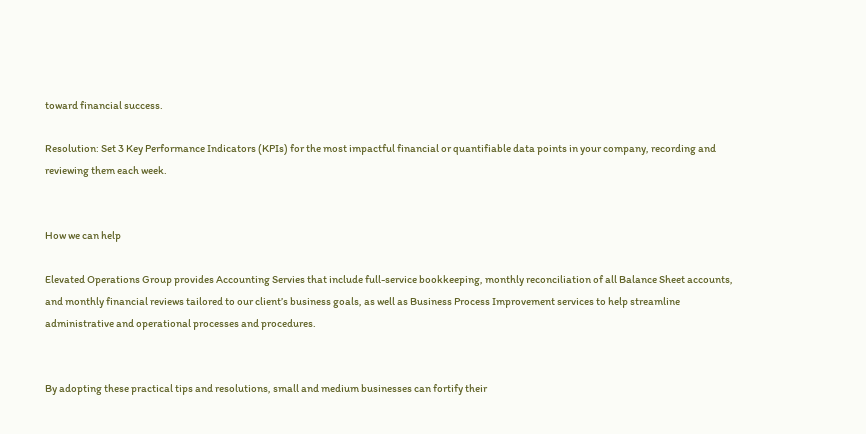toward financial success.

Resolution: Set 3 Key Performance Indicators (KPIs) for the most impactful financial or quantifiable data points in your company, recording and reviewing them each week.


How we can help

Elevated Operations Group provides Accounting Servies that include full-service bookkeeping, monthly reconciliation of all Balance Sheet accounts, and monthly financial reviews tailored to our client’s business goals, as well as Business Process Improvement services to help streamline administrative and operational processes and procedures.


By adopting these practical tips and resolutions, small and medium businesses can fortify their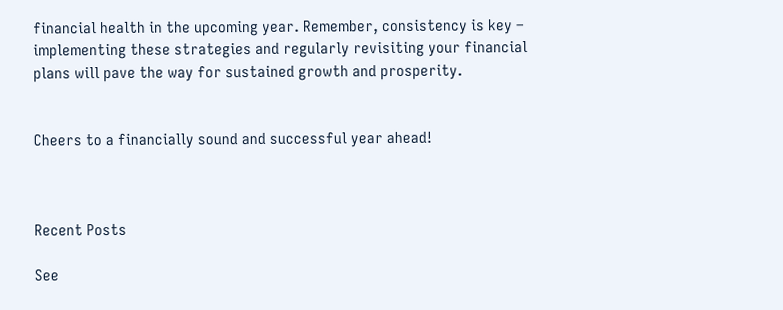financial health in the upcoming year. Remember, consistency is key – implementing these strategies and regularly revisiting your financial plans will pave the way for sustained growth and prosperity.


Cheers to a financially sound and successful year ahead!



Recent Posts

See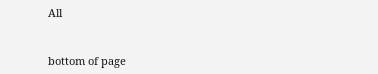All


bottom of page